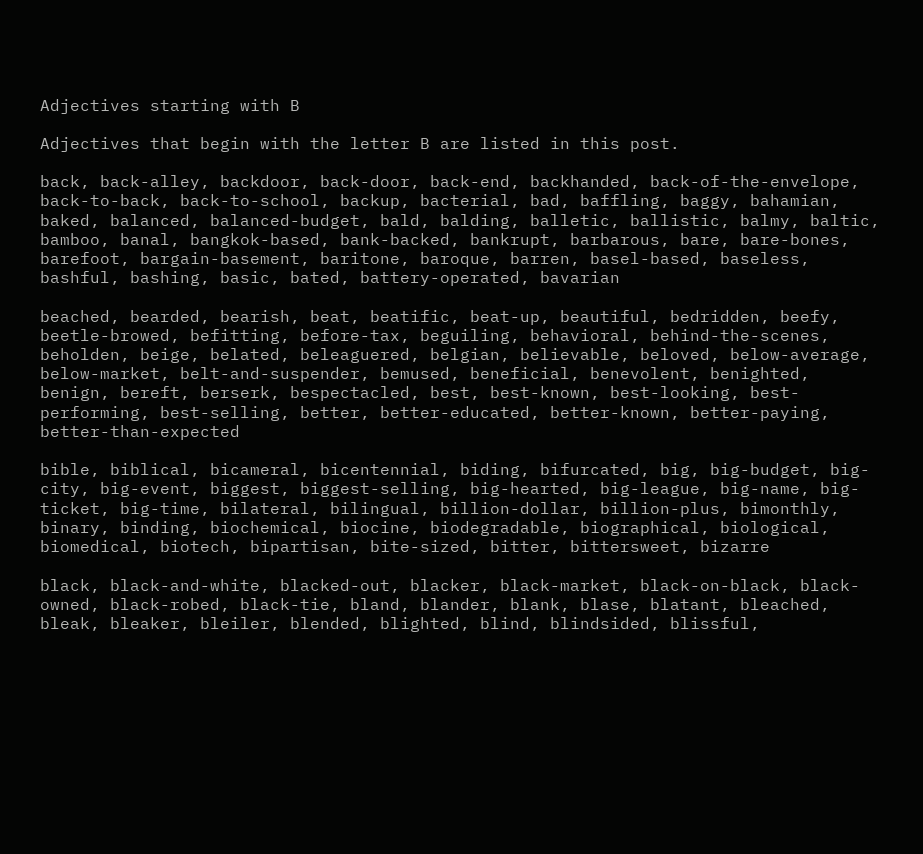Adjectives starting with B

Adjectives that begin with the letter B are listed in this post.

back, back-alley, backdoor, back-door, back-end, backhanded, back-of-the-envelope, back-to-back, back-to-school, backup, bacterial, bad, baffling, baggy, bahamian, baked, balanced, balanced-budget, bald, balding, balletic, ballistic, balmy, baltic, bamboo, banal, bangkok-based, bank-backed, bankrupt, barbarous, bare, bare-bones, barefoot, bargain-basement, baritone, baroque, barren, basel-based, baseless, bashful, bashing, basic, bated, battery-operated, bavarian

beached, bearded, bearish, beat, beatific, beat-up, beautiful, bedridden, beefy, beetle-browed, befitting, before-tax, beguiling, behavioral, behind-the-scenes, beholden, beige, belated, beleaguered, belgian, believable, beloved, below-average, below-market, belt-and-suspender, bemused, beneficial, benevolent, benighted, benign, bereft, berserk, bespectacled, best, best-known, best-looking, best-performing, best-selling, better, better-educated, better-known, better-paying, better-than-expected

bible, biblical, bicameral, bicentennial, biding, bifurcated, big, big-budget, big-city, big-event, biggest, biggest-selling, big-hearted, big-league, big-name, big-ticket, big-time, bilateral, bilingual, billion-dollar, billion-plus, bimonthly, binary, binding, biochemical, biocine, biodegradable, biographical, biological, biomedical, biotech, bipartisan, bite-sized, bitter, bittersweet, bizarre

black, black-and-white, blacked-out, blacker, black-market, black-on-black, black-owned, black-robed, black-tie, bland, blander, blank, blase, blatant, bleached, bleak, bleaker, bleiler, blended, blighted, blind, blindsided, blissful,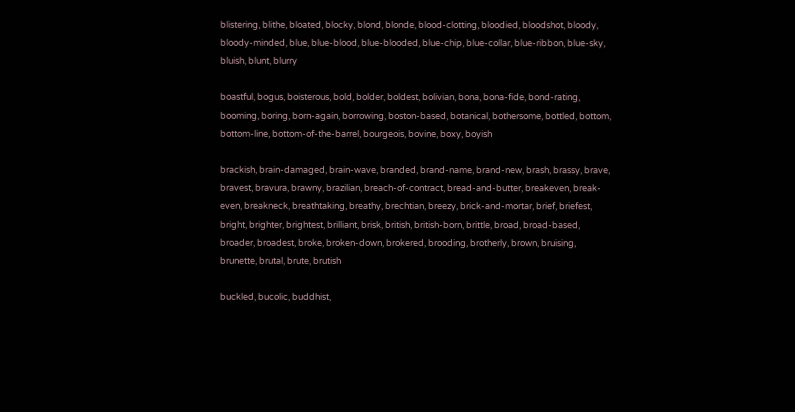blistering, blithe, bloated, blocky, blond, blonde, blood-clotting, bloodied, bloodshot, bloody, bloody-minded, blue, blue-blood, blue-blooded, blue-chip, blue-collar, blue-ribbon, blue-sky, bluish, blunt, blurry

boastful, bogus, boisterous, bold, bolder, boldest, bolivian, bona, bona-fide, bond-rating, booming, boring, born-again, borrowing, boston-based, botanical, bothersome, bottled, bottom, bottom-line, bottom-of-the-barrel, bourgeois, bovine, boxy, boyish

brackish, brain-damaged, brain-wave, branded, brand-name, brand-new, brash, brassy, brave, bravest, bravura, brawny, brazilian, breach-of-contract, bread-and-butter, breakeven, break-even, breakneck, breathtaking, breathy, brechtian, breezy, brick-and-mortar, brief, briefest, bright, brighter, brightest, brilliant, brisk, british, british-born, brittle, broad, broad-based, broader, broadest, broke, broken-down, brokered, brooding, brotherly, brown, bruising, brunette, brutal, brute, brutish

buckled, bucolic, buddhist,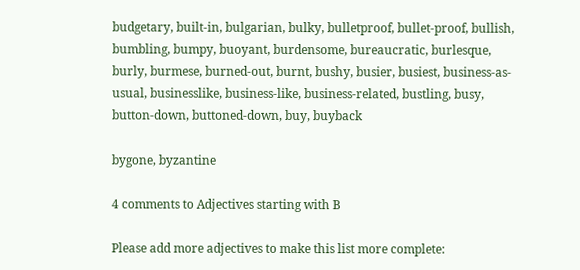budgetary, built-in, bulgarian, bulky, bulletproof, bullet-proof, bullish, bumbling, bumpy, buoyant, burdensome, bureaucratic, burlesque, burly, burmese, burned-out, burnt, bushy, busier, busiest, business-as-usual, businesslike, business-like, business-related, bustling, busy, button-down, buttoned-down, buy, buyback

bygone, byzantine

4 comments to Adjectives starting with B

Please add more adjectives to make this list more complete: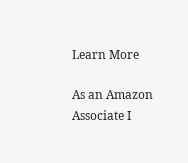Learn More

As an Amazon Associate I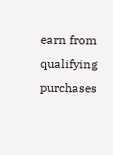earn from qualifying purchases